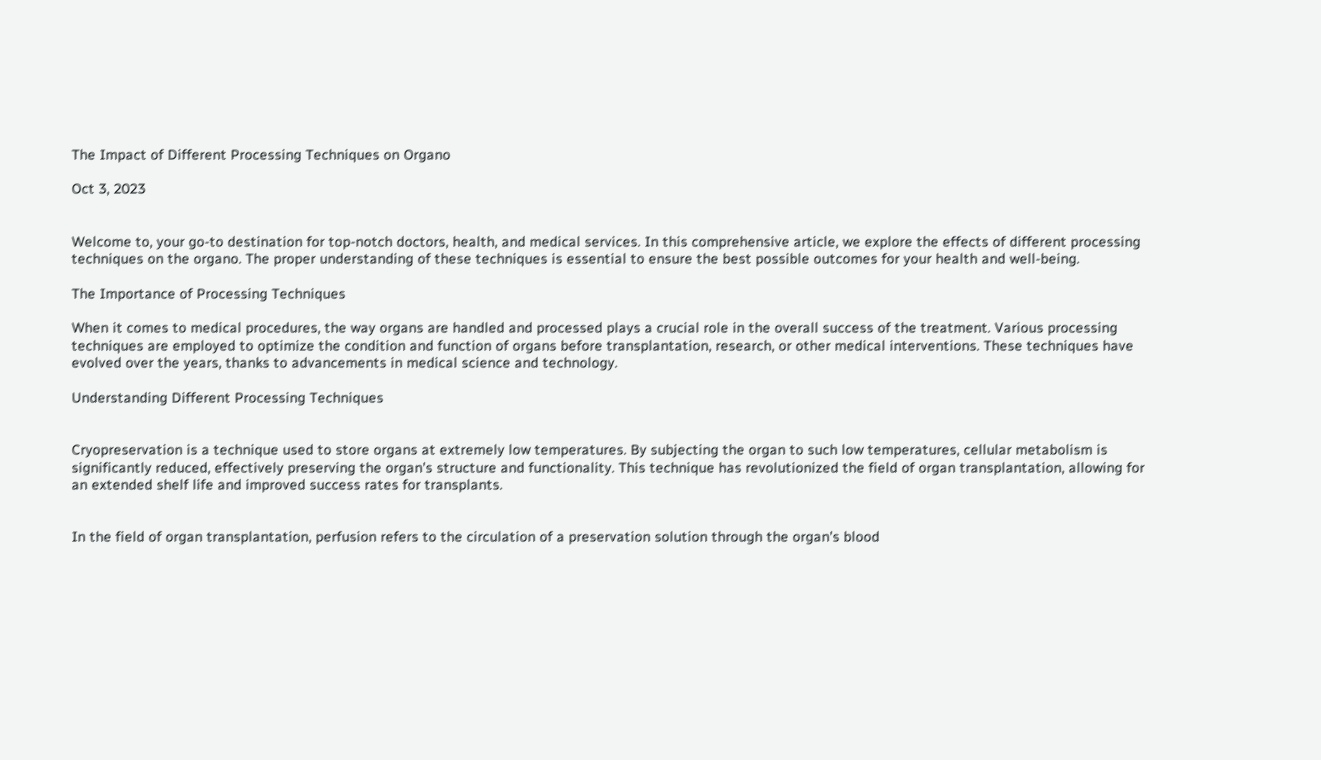The Impact of Different Processing Techniques on Organo

Oct 3, 2023


Welcome to, your go-to destination for top-notch doctors, health, and medical services. In this comprehensive article, we explore the effects of different processing techniques on the organo. The proper understanding of these techniques is essential to ensure the best possible outcomes for your health and well-being.

The Importance of Processing Techniques

When it comes to medical procedures, the way organs are handled and processed plays a crucial role in the overall success of the treatment. Various processing techniques are employed to optimize the condition and function of organs before transplantation, research, or other medical interventions. These techniques have evolved over the years, thanks to advancements in medical science and technology.

Understanding Different Processing Techniques


Cryopreservation is a technique used to store organs at extremely low temperatures. By subjecting the organ to such low temperatures, cellular metabolism is significantly reduced, effectively preserving the organ's structure and functionality. This technique has revolutionized the field of organ transplantation, allowing for an extended shelf life and improved success rates for transplants.


In the field of organ transplantation, perfusion refers to the circulation of a preservation solution through the organ's blood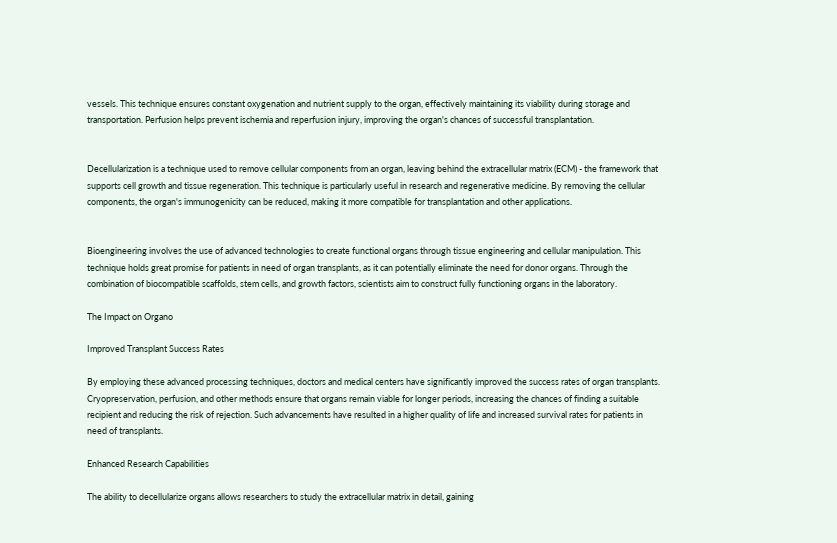vessels. This technique ensures constant oxygenation and nutrient supply to the organ, effectively maintaining its viability during storage and transportation. Perfusion helps prevent ischemia and reperfusion injury, improving the organ's chances of successful transplantation.


Decellularization is a technique used to remove cellular components from an organ, leaving behind the extracellular matrix (ECM) - the framework that supports cell growth and tissue regeneration. This technique is particularly useful in research and regenerative medicine. By removing the cellular components, the organ's immunogenicity can be reduced, making it more compatible for transplantation and other applications.


Bioengineering involves the use of advanced technologies to create functional organs through tissue engineering and cellular manipulation. This technique holds great promise for patients in need of organ transplants, as it can potentially eliminate the need for donor organs. Through the combination of biocompatible scaffolds, stem cells, and growth factors, scientists aim to construct fully functioning organs in the laboratory.

The Impact on Organo

Improved Transplant Success Rates

By employing these advanced processing techniques, doctors and medical centers have significantly improved the success rates of organ transplants. Cryopreservation, perfusion, and other methods ensure that organs remain viable for longer periods, increasing the chances of finding a suitable recipient and reducing the risk of rejection. Such advancements have resulted in a higher quality of life and increased survival rates for patients in need of transplants.

Enhanced Research Capabilities

The ability to decellularize organs allows researchers to study the extracellular matrix in detail, gaining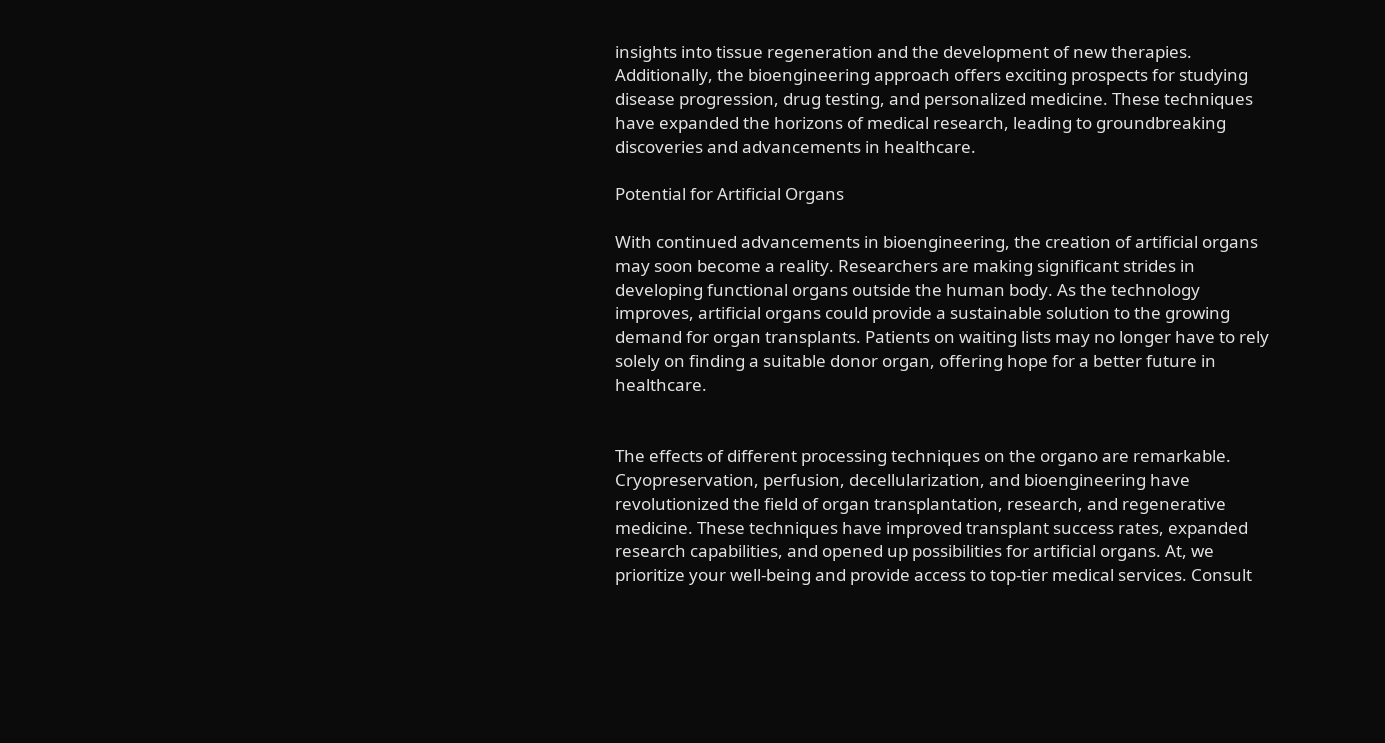insights into tissue regeneration and the development of new therapies. Additionally, the bioengineering approach offers exciting prospects for studying disease progression, drug testing, and personalized medicine. These techniques have expanded the horizons of medical research, leading to groundbreaking discoveries and advancements in healthcare.

Potential for Artificial Organs

With continued advancements in bioengineering, the creation of artificial organs may soon become a reality. Researchers are making significant strides in developing functional organs outside the human body. As the technology improves, artificial organs could provide a sustainable solution to the growing demand for organ transplants. Patients on waiting lists may no longer have to rely solely on finding a suitable donor organ, offering hope for a better future in healthcare.


The effects of different processing techniques on the organo are remarkable. Cryopreservation, perfusion, decellularization, and bioengineering have revolutionized the field of organ transplantation, research, and regenerative medicine. These techniques have improved transplant success rates, expanded research capabilities, and opened up possibilities for artificial organs. At, we prioritize your well-being and provide access to top-tier medical services. Consult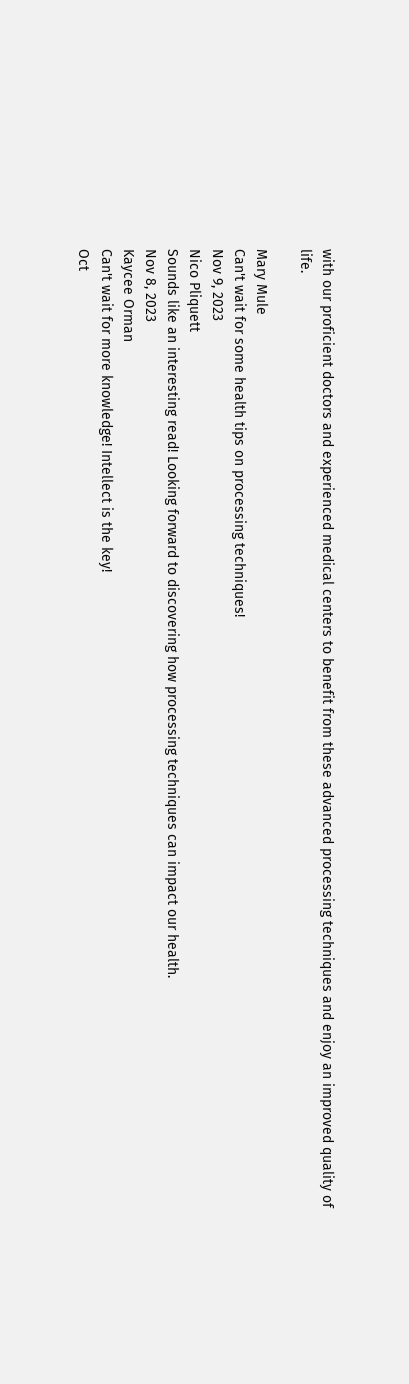with our proficient doctors and experienced medical centers to benefit from these advanced processing techniques and enjoy an improved quality of life.

Mary Mule
Can't wait for some health tips on processing techniques!
Nov 9, 2023
Nico Pliquett
Sounds like an interesting read! Looking forward to discovering how processing techniques can impact our health.
Nov 8, 2023
Kaycee Orman
Can't wait for more knowledge! Intellect is the key!
Oct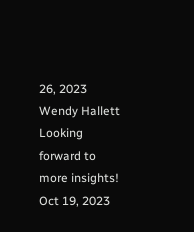26, 2023
Wendy Hallett
Looking forward to more insights!
Oct 19, 2023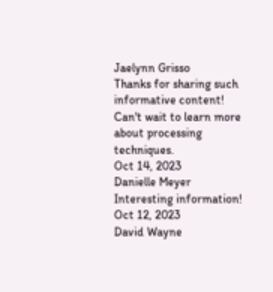Jaelynn Grisso
Thanks for sharing such informative content! Can't wait to learn more about processing techniques.
Oct 14, 2023
Danielle Meyer
Interesting information!
Oct 12, 2023
David Wayne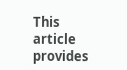This article provides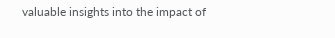valuable insights into the impact of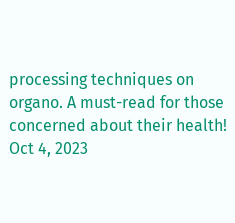processing techniques on organo. A must-read for those concerned about their health!
Oct 4, 2023